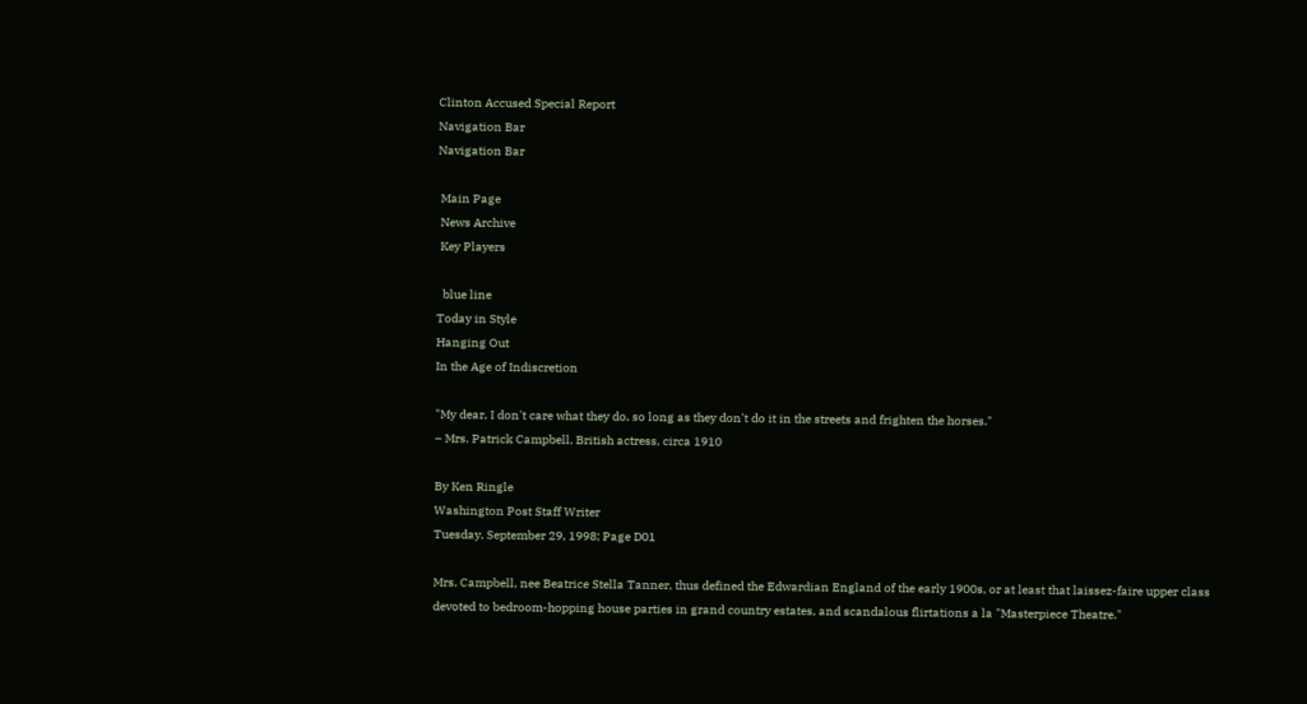Clinton Accused Special Report
Navigation Bar
Navigation Bar

 Main Page
 News Archive
 Key Players

  blue line
Today in Style
Hanging Out
In the Age of Indiscretion

"My dear, I don't care what they do, so long as they don't do it in the streets and frighten the horses."
– Mrs. Patrick Campbell, British actress, circa 1910

By Ken Ringle
Washington Post Staff Writer
Tuesday, September 29, 1998; Page D01

Mrs. Campbell, nee Beatrice Stella Tanner, thus defined the Edwardian England of the early 1900s, or at least that laissez-faire upper class devoted to bedroom-hopping house parties in grand country estates, and scandalous flirtations a la "Masterpiece Theatre."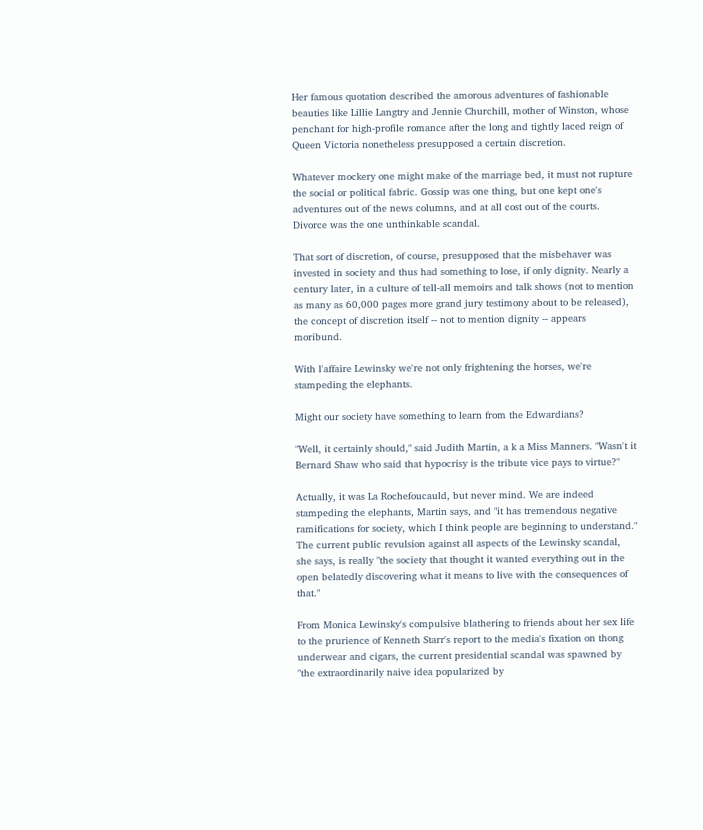Her famous quotation described the amorous adventures of fashionable beauties like Lillie Langtry and Jennie Churchill, mother of Winston, whose penchant for high-profile romance after the long and tightly laced reign of Queen Victoria nonetheless presupposed a certain discretion.

Whatever mockery one might make of the marriage bed, it must not rupture the social or political fabric. Gossip was one thing, but one kept one's adventures out of the news columns, and at all cost out of the courts. Divorce was the one unthinkable scandal.

That sort of discretion, of course, presupposed that the misbehaver was invested in society and thus had something to lose, if only dignity. Nearly a century later, in a culture of tell-all memoirs and talk shows (not to mention as many as 60,000 pages more grand jury testimony about to be released), the concept of discretion itself -- not to mention dignity -- appears moribund.

With l'affaire Lewinsky we're not only frightening the horses, we're stampeding the elephants.

Might our society have something to learn from the Edwardians?

"Well, it certainly should," said Judith Martin, a k a Miss Manners. "Wasn't it Bernard Shaw who said that hypocrisy is the tribute vice pays to virtue?"

Actually, it was La Rochefoucauld, but never mind. We are indeed stampeding the elephants, Martin says, and "it has tremendous negative ramifications for society, which I think people are beginning to understand." The current public revulsion against all aspects of the Lewinsky scandal, she says, is really "the society that thought it wanted everything out in the open belatedly discovering what it means to live with the consequences of that."

From Monica Lewinsky's compulsive blathering to friends about her sex life to the prurience of Kenneth Starr's report to the media's fixation on thong underwear and cigars, the current presidential scandal was spawned by "the extraordinarily naive idea popularized by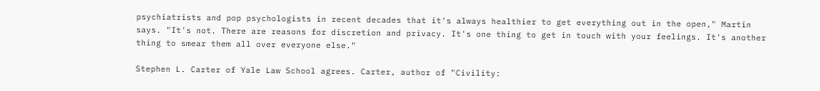psychiatrists and pop psychologists in recent decades that it's always healthier to get everything out in the open," Martin says. "It's not. There are reasons for discretion and privacy. It's one thing to get in touch with your feelings. It's another thing to smear them all over everyone else."

Stephen L. Carter of Yale Law School agrees. Carter, author of "Civility: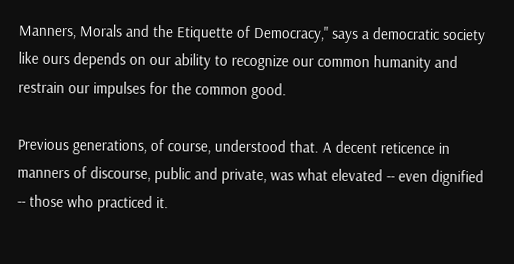Manners, Morals and the Etiquette of Democracy," says a democratic society like ours depends on our ability to recognize our common humanity and restrain our impulses for the common good.

Previous generations, of course, understood that. A decent reticence in manners of discourse, public and private, was what elevated -- even dignified -- those who practiced it.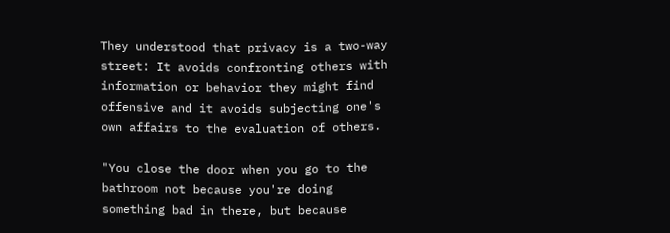They understood that privacy is a two-way street: It avoids confronting others with information or behavior they might find offensive and it avoids subjecting one's own affairs to the evaluation of others.

"You close the door when you go to the bathroom not because you're doing something bad in there, but because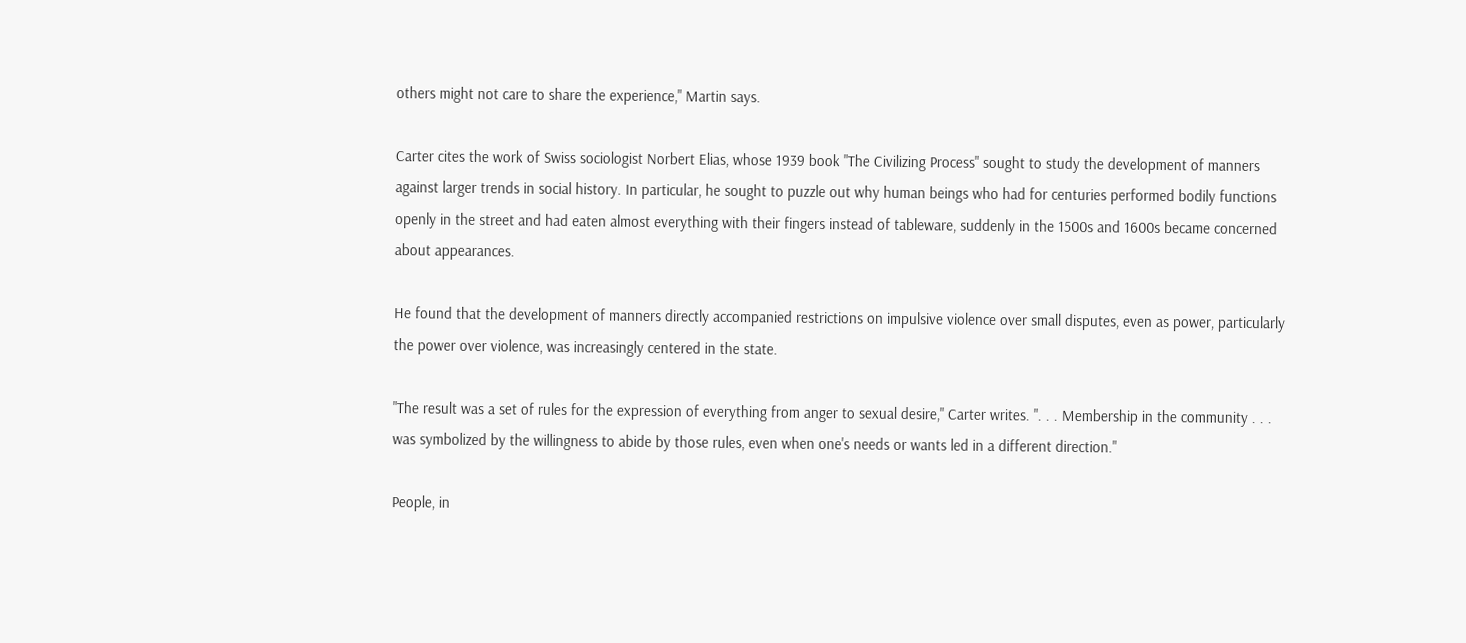others might not care to share the experience," Martin says.

Carter cites the work of Swiss sociologist Norbert Elias, whose 1939 book "The Civilizing Process" sought to study the development of manners against larger trends in social history. In particular, he sought to puzzle out why human beings who had for centuries performed bodily functions openly in the street and had eaten almost everything with their fingers instead of tableware, suddenly in the 1500s and 1600s became concerned about appearances.

He found that the development of manners directly accompanied restrictions on impulsive violence over small disputes, even as power, particularly the power over violence, was increasingly centered in the state.

"The result was a set of rules for the expression of everything from anger to sexual desire," Carter writes. ". . . Membership in the community . . . was symbolized by the willingness to abide by those rules, even when one's needs or wants led in a different direction."

People, in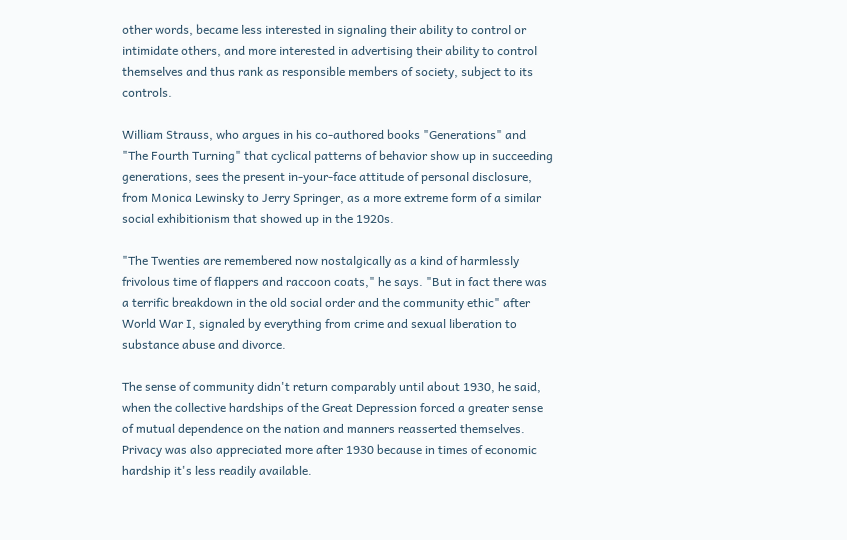other words, became less interested in signaling their ability to control or intimidate others, and more interested in advertising their ability to control themselves and thus rank as responsible members of society, subject to its controls.

William Strauss, who argues in his co-authored books "Generations" and "The Fourth Turning" that cyclical patterns of behavior show up in succeeding generations, sees the present in-your-face attitude of personal disclosure, from Monica Lewinsky to Jerry Springer, as a more extreme form of a similar social exhibitionism that showed up in the 1920s.

"The Twenties are remembered now nostalgically as a kind of harmlessly frivolous time of flappers and raccoon coats," he says. "But in fact there was a terrific breakdown in the old social order and the community ethic" after World War I, signaled by everything from crime and sexual liberation to substance abuse and divorce.

The sense of community didn't return comparably until about 1930, he said, when the collective hardships of the Great Depression forced a greater sense of mutual dependence on the nation and manners reasserted themselves. Privacy was also appreciated more after 1930 because in times of economic hardship it's less readily available.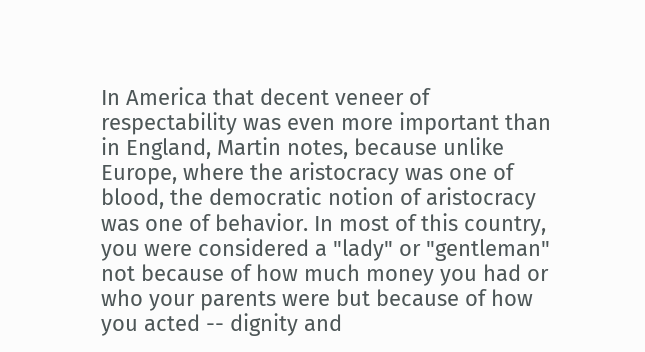In America that decent veneer of respectability was even more important than in England, Martin notes, because unlike Europe, where the aristocracy was one of blood, the democratic notion of aristocracy was one of behavior. In most of this country, you were considered a "lady" or "gentleman" not because of how much money you had or who your parents were but because of how you acted -- dignity and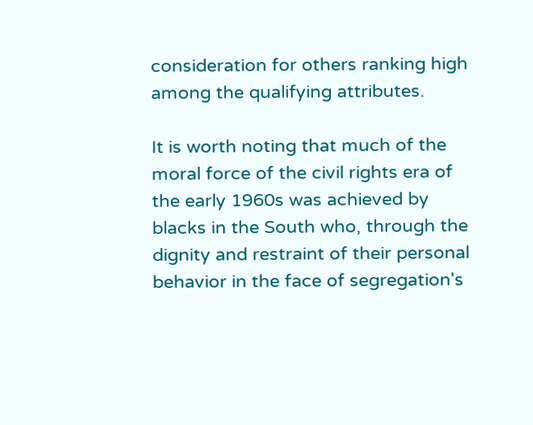consideration for others ranking high among the qualifying attributes.

It is worth noting that much of the moral force of the civil rights era of the early 1960s was achieved by blacks in the South who, through the dignity and restraint of their personal behavior in the face of segregation's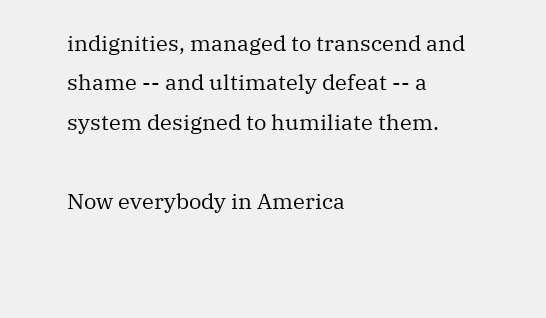indignities, managed to transcend and shame -- and ultimately defeat -- a system designed to humiliate them.

Now everybody in America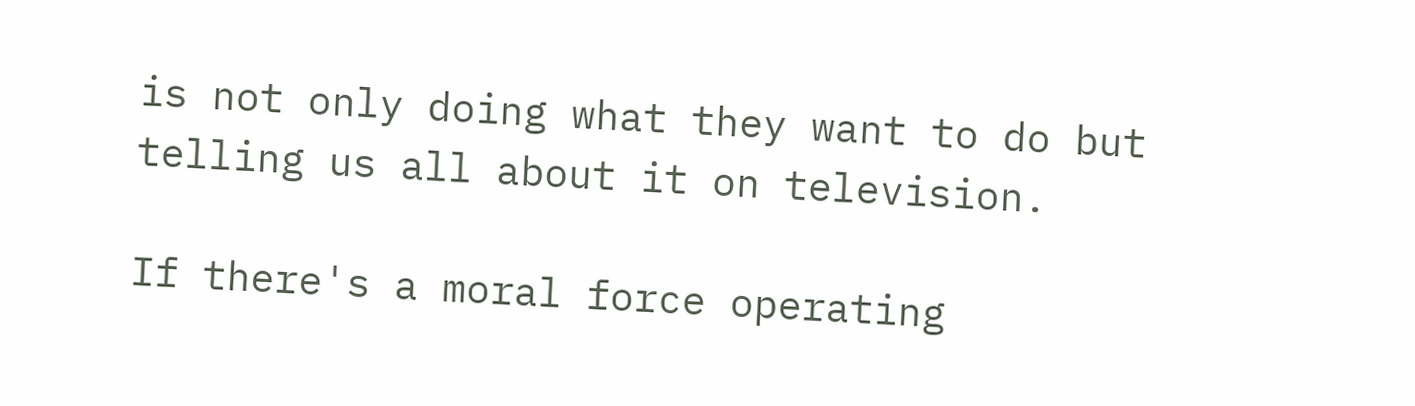is not only doing what they want to do but telling us all about it on television.

If there's a moral force operating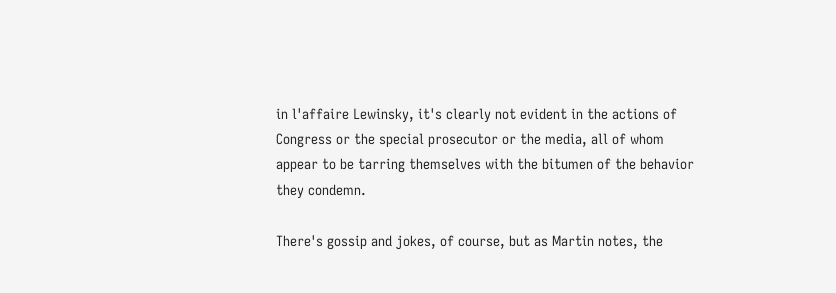in l'affaire Lewinsky, it's clearly not evident in the actions of Congress or the special prosecutor or the media, all of whom appear to be tarring themselves with the bitumen of the behavior they condemn.

There's gossip and jokes, of course, but as Martin notes, the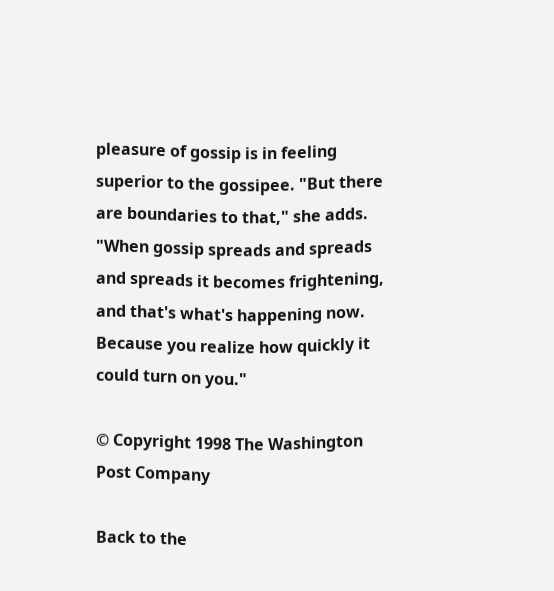pleasure of gossip is in feeling superior to the gossipee. "But there are boundaries to that," she adds. "When gossip spreads and spreads and spreads it becomes frightening, and that's what's happening now. Because you realize how quickly it could turn on you."

© Copyright 1998 The Washington Post Company

Back to the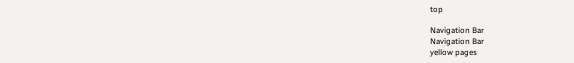top

Navigation Bar
Navigation Bar
yellow pages